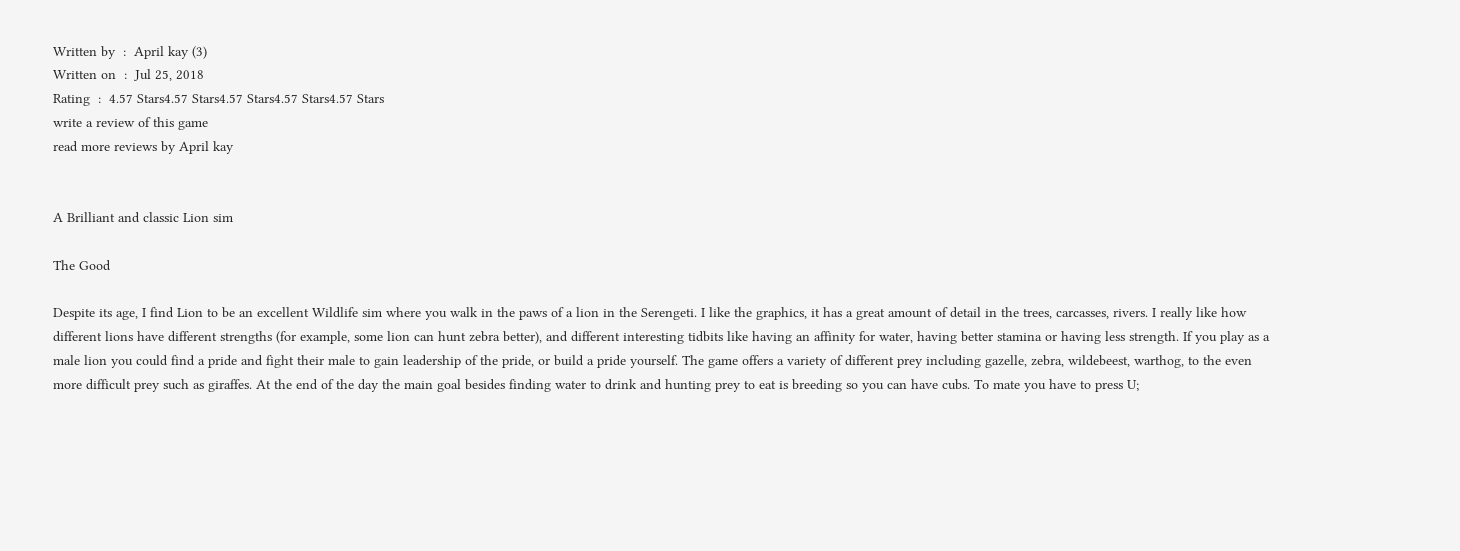Written by  :  April kay (3)
Written on  :  Jul 25, 2018
Rating  :  4.57 Stars4.57 Stars4.57 Stars4.57 Stars4.57 Stars
write a review of this game
read more reviews by April kay


A Brilliant and classic Lion sim

The Good

Despite its age, I find Lion to be an excellent Wildlife sim where you walk in the paws of a lion in the Serengeti. I like the graphics, it has a great amount of detail in the trees, carcasses, rivers. I really like how different lions have different strengths (for example, some lion can hunt zebra better), and different interesting tidbits like having an affinity for water, having better stamina or having less strength. If you play as a male lion you could find a pride and fight their male to gain leadership of the pride, or build a pride yourself. The game offers a variety of different prey including gazelle, zebra, wildebeest, warthog, to the even more difficult prey such as giraffes. At the end of the day the main goal besides finding water to drink and hunting prey to eat is breeding so you can have cubs. To mate you have to press U;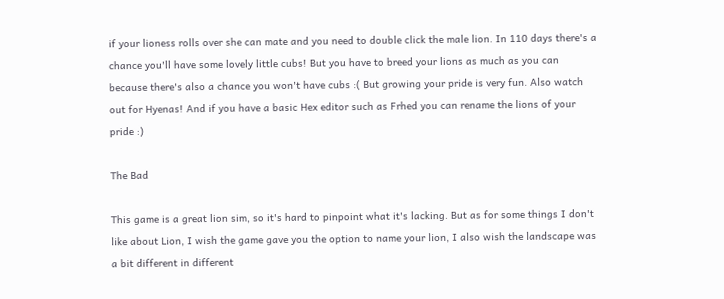if your lioness rolls over she can mate and you need to double click the male lion. In 110 days there's a chance you'll have some lovely little cubs! But you have to breed your lions as much as you can because there's also a chance you won't have cubs :( But growing your pride is very fun. Also watch out for Hyenas! And if you have a basic Hex editor such as Frhed you can rename the lions of your pride :)

The Bad

This game is a great lion sim, so it's hard to pinpoint what it's lacking. But as for some things I don't like about Lion, I wish the game gave you the option to name your lion, I also wish the landscape was a bit different in different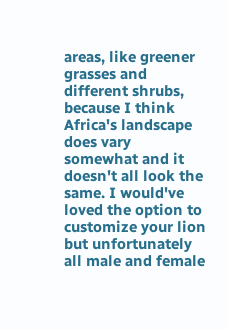areas, like greener grasses and different shrubs, because I think Africa's landscape does vary somewhat and it doesn't all look the same. I would've loved the option to customize your lion but unfortunately all male and female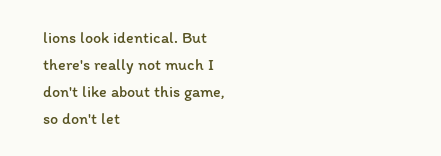lions look identical. But there's really not much I don't like about this game, so don't let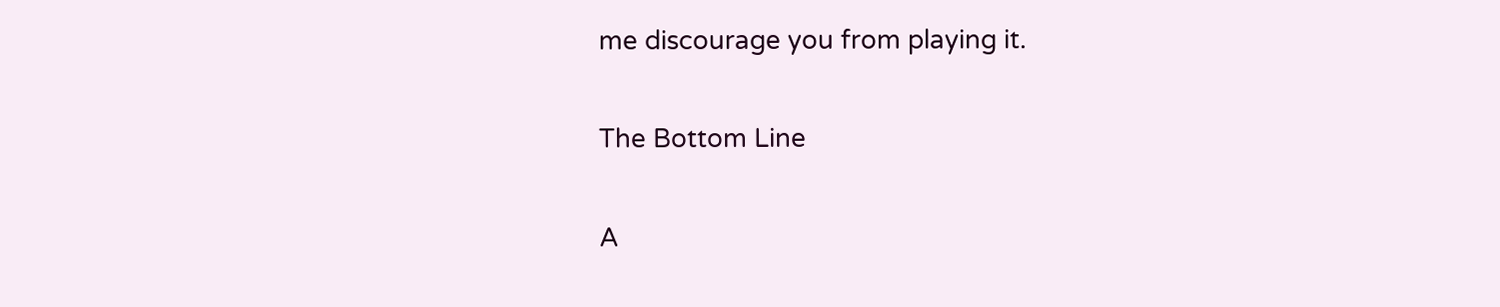me discourage you from playing it.

The Bottom Line

A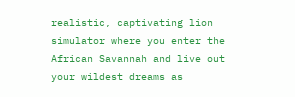realistic, captivating lion simulator where you enter the African Savannah and live out your wildest dreams as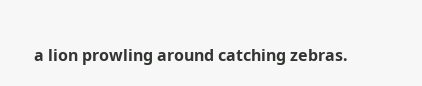a lion prowling around catching zebras.